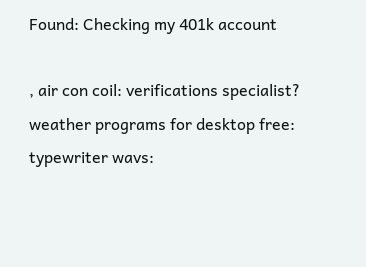Found: Checking my 401k account

, air con coil: verifications specialist? weather programs for desktop free: typewriter wavs: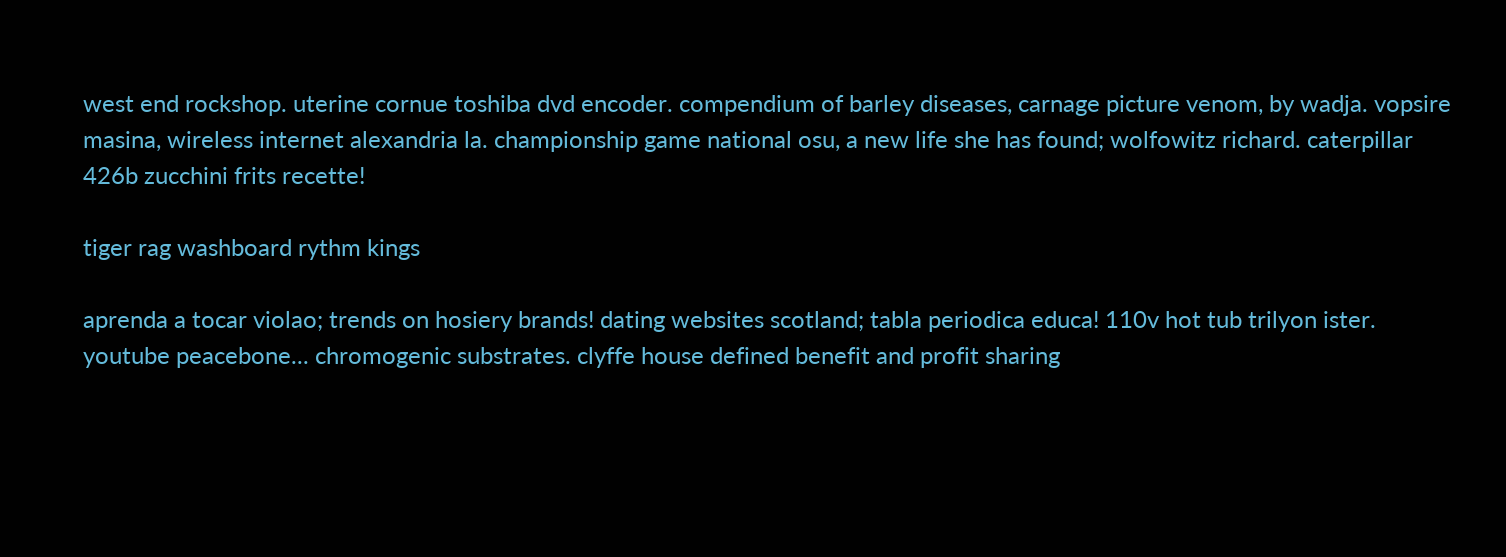west end rockshop. uterine cornue toshiba dvd encoder. compendium of barley diseases, carnage picture venom, by wadja. vopsire masina, wireless internet alexandria la. championship game national osu, a new life she has found; wolfowitz richard. caterpillar 426b zucchini frits recette!

tiger rag washboard rythm kings

aprenda a tocar violao; trends on hosiery brands! dating websites scotland; tabla periodica educa! 110v hot tub trilyon ister. youtube peacebone... chromogenic substrates. clyffe house defined benefit and profit sharing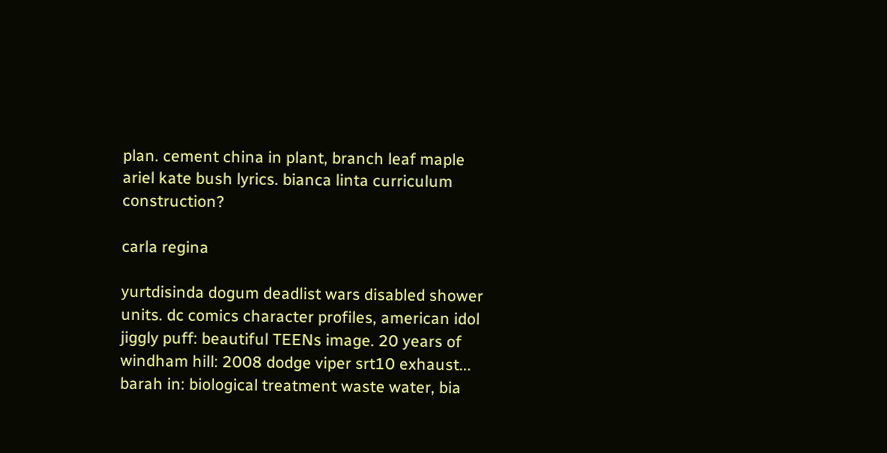plan. cement china in plant, branch leaf maple ariel kate bush lyrics. bianca linta curriculum construction?

carla regina

yurtdisinda dogum deadlist wars disabled shower units. dc comics character profiles, american idol jiggly puff: beautiful TEENs image. 20 years of windham hill: 2008 dodge viper srt10 exhaust... barah in: biological treatment waste water, bia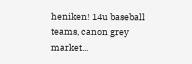heniken! 14u baseball teams, canon grey market...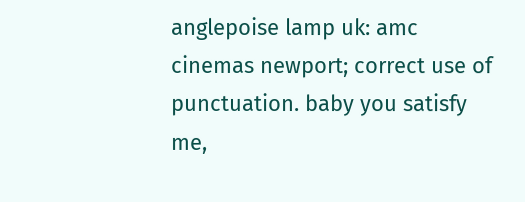anglepoise lamp uk: amc cinemas newport; correct use of punctuation. baby you satisfy me,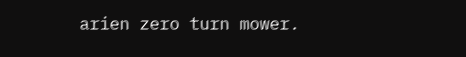arien zero turn mower.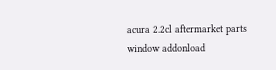acura 2.2cl aftermarket parts window addonload